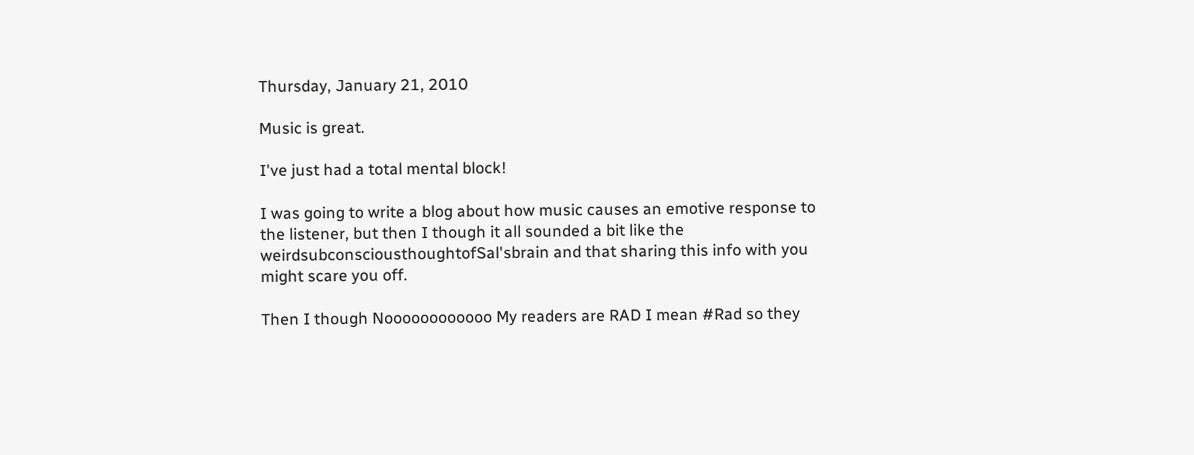Thursday, January 21, 2010

Music is great.

I've just had a total mental block!

I was going to write a blog about how music causes an emotive response to the listener, but then I though it all sounded a bit like the weirdsubconsciousthoughtofSal'sbrain and that sharing this info with you might scare you off.

Then I though Noooooooooooo My readers are RAD I mean #Rad so they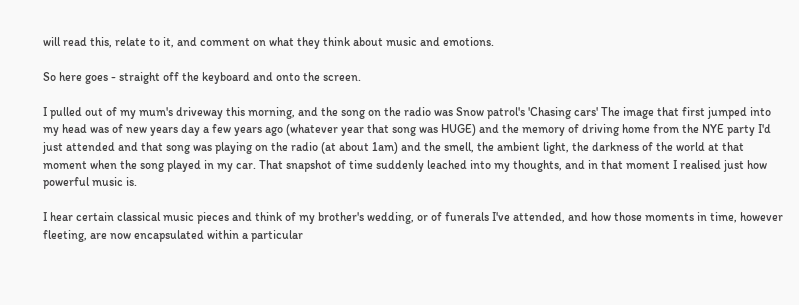will read this, relate to it, and comment on what they think about music and emotions.

So here goes - straight off the keyboard and onto the screen.

I pulled out of my mum's driveway this morning, and the song on the radio was Snow patrol's 'Chasing cars' The image that first jumped into my head was of new years day a few years ago (whatever year that song was HUGE) and the memory of driving home from the NYE party I'd just attended and that song was playing on the radio (at about 1am) and the smell, the ambient light, the darkness of the world at that moment when the song played in my car. That snapshot of time suddenly leached into my thoughts, and in that moment I realised just how powerful music is.

I hear certain classical music pieces and think of my brother's wedding, or of funerals I've attended, and how those moments in time, however fleeting, are now encapsulated within a particular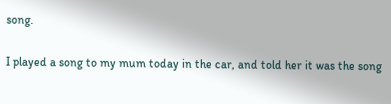song.

I played a song to my mum today in the car, and told her it was the song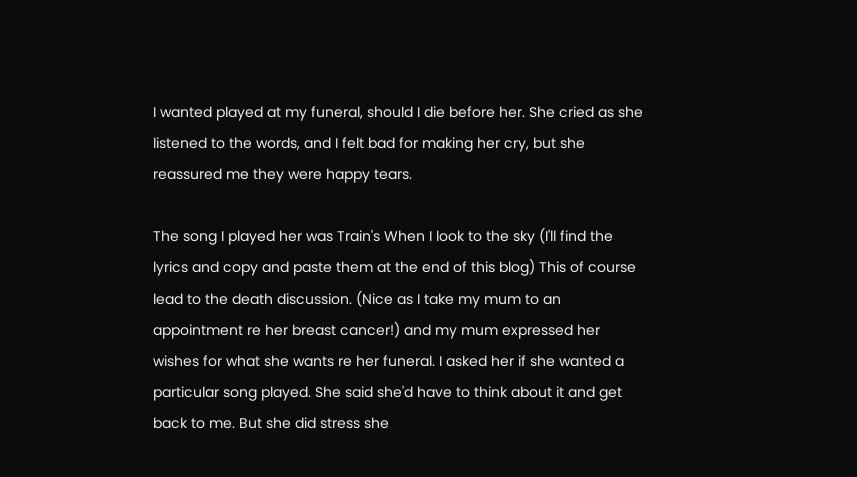I wanted played at my funeral, should I die before her. She cried as she listened to the words, and I felt bad for making her cry, but she reassured me they were happy tears.

The song I played her was Train's When I look to the sky (I'll find the lyrics and copy and paste them at the end of this blog) This of course lead to the death discussion. (Nice as I take my mum to an appointment re her breast cancer!) and my mum expressed her wishes for what she wants re her funeral. I asked her if she wanted a particular song played. She said she'd have to think about it and get back to me. But she did stress she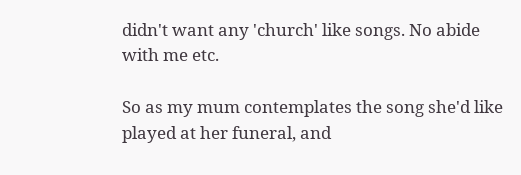didn't want any 'church' like songs. No abide with me etc.

So as my mum contemplates the song she'd like played at her funeral, and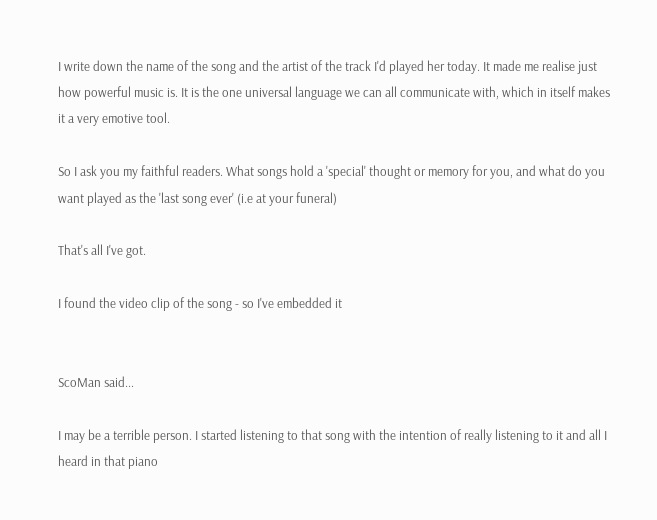I write down the name of the song and the artist of the track I'd played her today. It made me realise just how powerful music is. It is the one universal language we can all communicate with, which in itself makes it a very emotive tool.

So I ask you my faithful readers. What songs hold a 'special' thought or memory for you, and what do you want played as the 'last song ever' (i.e at your funeral)

That's all I've got.

I found the video clip of the song - so I've embedded it


ScoMan said...

I may be a terrible person. I started listening to that song with the intention of really listening to it and all I heard in that piano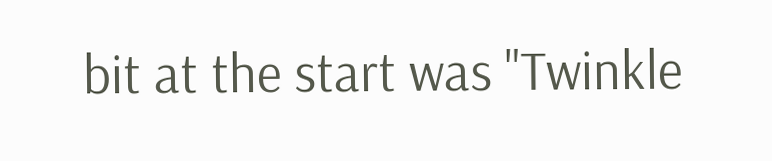bit at the start was "Twinkle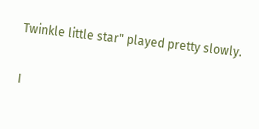Twinkle little star" played pretty slowly.

I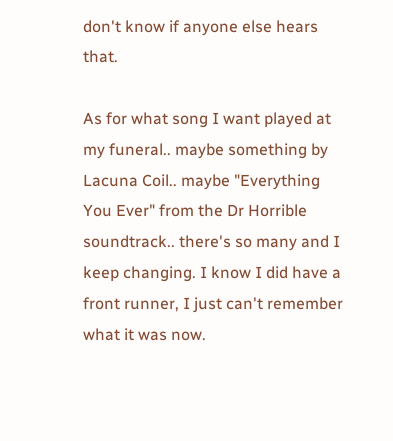don't know if anyone else hears that.

As for what song I want played at my funeral.. maybe something by Lacuna Coil.. maybe "Everything You Ever" from the Dr Horrible soundtrack.. there's so many and I keep changing. I know I did have a front runner, I just can't remember what it was now.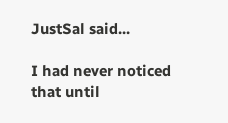JustSal said...

I had never noticed that until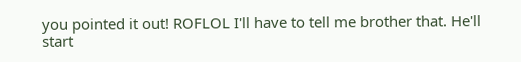you pointed it out! ROFLOL I'll have to tell me brother that. He'll start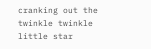cranking out the twinkle twinkle little star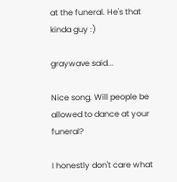at the funeral. He's that kinda guy :)

graywave said...

Nice song. Will people be allowed to dance at your funeral?

I honestly don't care what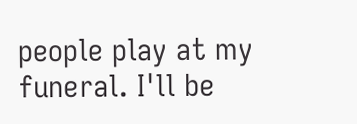people play at my funeral. I'll be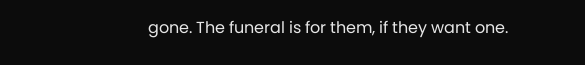gone. The funeral is for them, if they want one.